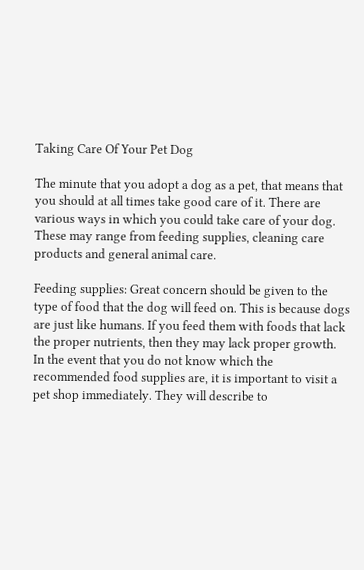Taking Care Of Your Pet Dog

The minute that you adopt a dog as a pet, that means that you should at all times take good care of it. There are various ways in which you could take care of your dog. These may range from feeding supplies, cleaning care products and general animal care.

Feeding supplies: Great concern should be given to the type of food that the dog will feed on. This is because dogs are just like humans. If you feed them with foods that lack the proper nutrients, then they may lack proper growth. In the event that you do not know which the recommended food supplies are, it is important to visit a pet shop immediately. They will describe to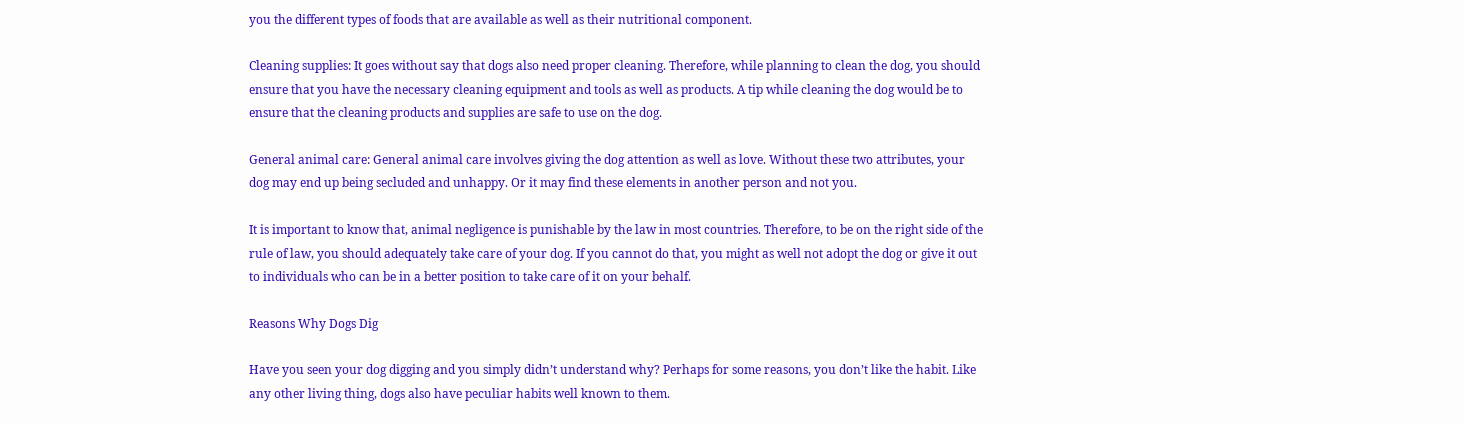you the different types of foods that are available as well as their nutritional component.

Cleaning supplies: It goes without say that dogs also need proper cleaning. Therefore, while planning to clean the dog, you should ensure that you have the necessary cleaning equipment and tools as well as products. A tip while cleaning the dog would be to ensure that the cleaning products and supplies are safe to use on the dog.

General animal care: General animal care involves giving the dog attention as well as love. Without these two attributes, your dog may end up being secluded and unhappy. Or it may find these elements in another person and not you.

It is important to know that, animal negligence is punishable by the law in most countries. Therefore, to be on the right side of the rule of law, you should adequately take care of your dog. If you cannot do that, you might as well not adopt the dog or give it out to individuals who can be in a better position to take care of it on your behalf.

Reasons Why Dogs Dig

Have you seen your dog digging and you simply didn’t understand why? Perhaps for some reasons, you don’t like the habit. Like any other living thing, dogs also have peculiar habits well known to them.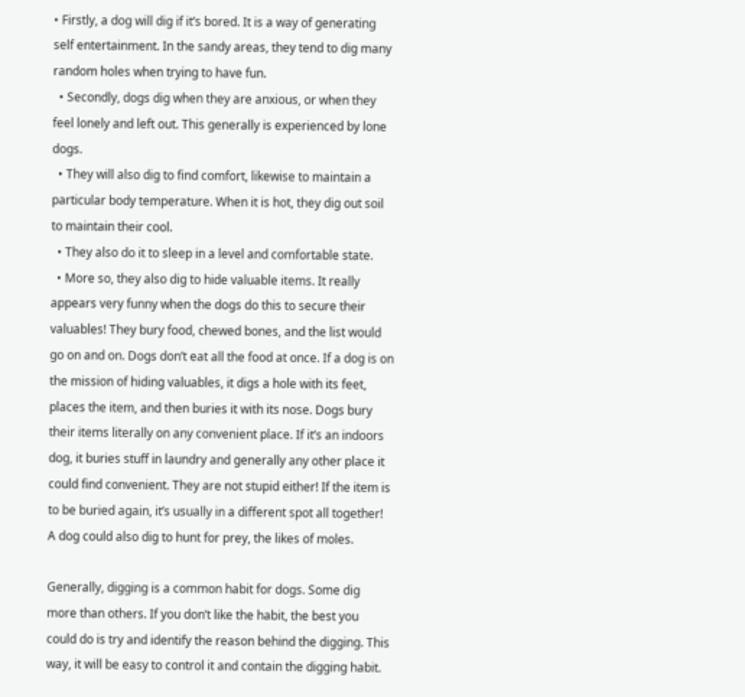• Firstly, a dog will dig if it’s bored. It is a way of generating self entertainment. In the sandy areas, they tend to dig many random holes when trying to have fun.
  • Secondly, dogs dig when they are anxious, or when they feel lonely and left out. This generally is experienced by lone dogs.
  • They will also dig to find comfort, likewise to maintain a particular body temperature. When it is hot, they dig out soil to maintain their cool.
  • They also do it to sleep in a level and comfortable state.
  • More so, they also dig to hide valuable items. It really appears very funny when the dogs do this to secure their valuables! They bury food, chewed bones, and the list would go on and on. Dogs don’t eat all the food at once. If a dog is on the mission of hiding valuables, it digs a hole with its feet, places the item, and then buries it with its nose. Dogs bury their items literally on any convenient place. If it’s an indoors dog, it buries stuff in laundry and generally any other place it could find convenient. They are not stupid either! If the item is to be buried again, it’s usually in a different spot all together! A dog could also dig to hunt for prey, the likes of moles.

Generally, digging is a common habit for dogs. Some dig more than others. If you don’t like the habit, the best you could do is try and identify the reason behind the digging. This way, it will be easy to control it and contain the digging habit.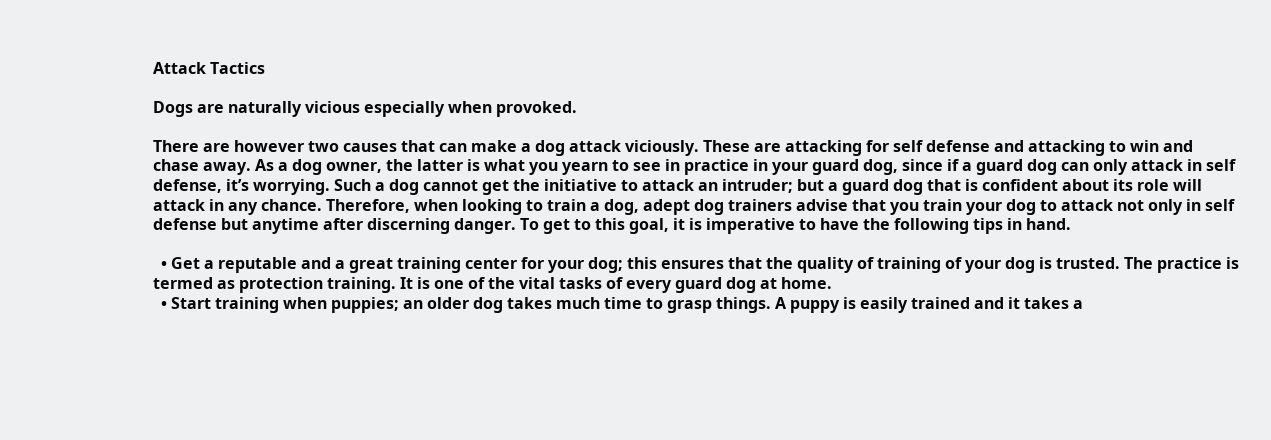Attack Tactics

Dogs are naturally vicious especially when provoked.

There are however two causes that can make a dog attack viciously. These are attacking for self defense and attacking to win and chase away. As a dog owner, the latter is what you yearn to see in practice in your guard dog, since if a guard dog can only attack in self defense, it’s worrying. Such a dog cannot get the initiative to attack an intruder; but a guard dog that is confident about its role will attack in any chance. Therefore, when looking to train a dog, adept dog trainers advise that you train your dog to attack not only in self defense but anytime after discerning danger. To get to this goal, it is imperative to have the following tips in hand.

  • Get a reputable and a great training center for your dog; this ensures that the quality of training of your dog is trusted. The practice is termed as protection training. It is one of the vital tasks of every guard dog at home.
  • Start training when puppies; an older dog takes much time to grasp things. A puppy is easily trained and it takes a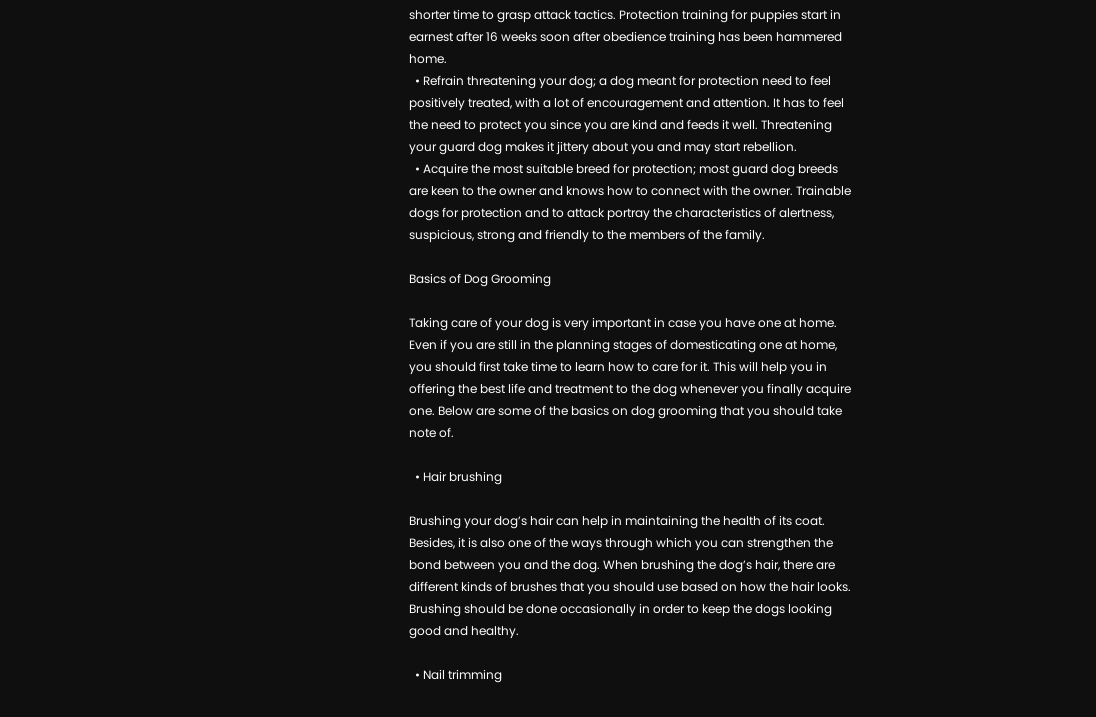shorter time to grasp attack tactics. Protection training for puppies start in earnest after 16 weeks soon after obedience training has been hammered home.
  • Refrain threatening your dog; a dog meant for protection need to feel positively treated, with a lot of encouragement and attention. It has to feel the need to protect you since you are kind and feeds it well. Threatening your guard dog makes it jittery about you and may start rebellion.
  • Acquire the most suitable breed for protection; most guard dog breeds are keen to the owner and knows how to connect with the owner. Trainable dogs for protection and to attack portray the characteristics of alertness, suspicious, strong and friendly to the members of the family.

Basics of Dog Grooming

Taking care of your dog is very important in case you have one at home. Even if you are still in the planning stages of domesticating one at home, you should first take time to learn how to care for it. This will help you in offering the best life and treatment to the dog whenever you finally acquire one. Below are some of the basics on dog grooming that you should take note of.

  • Hair brushing

Brushing your dog’s hair can help in maintaining the health of its coat. Besides, it is also one of the ways through which you can strengthen the bond between you and the dog. When brushing the dog’s hair, there are different kinds of brushes that you should use based on how the hair looks. Brushing should be done occasionally in order to keep the dogs looking good and healthy.

  • Nail trimming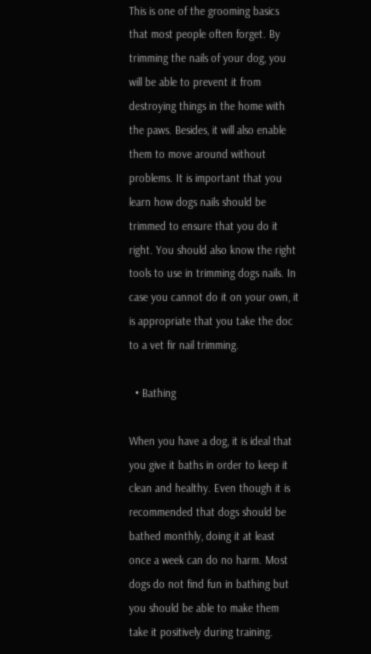This is one of the grooming basics that most people often forget. By trimming the nails of your dog, you will be able to prevent it from destroying things in the home with the paws. Besides, it will also enable them to move around without problems. It is important that you learn how dogs nails should be trimmed to ensure that you do it right. You should also know the right tools to use in trimming dogs nails. In case you cannot do it on your own, it is appropriate that you take the doc to a vet fir nail trimming.

  • Bathing

When you have a dog, it is ideal that you give it baths in order to keep it clean and healthy. Even though it is recommended that dogs should be bathed monthly, doing it at least once a week can do no harm. Most dogs do not find fun in bathing but you should be able to make them take it positively during training.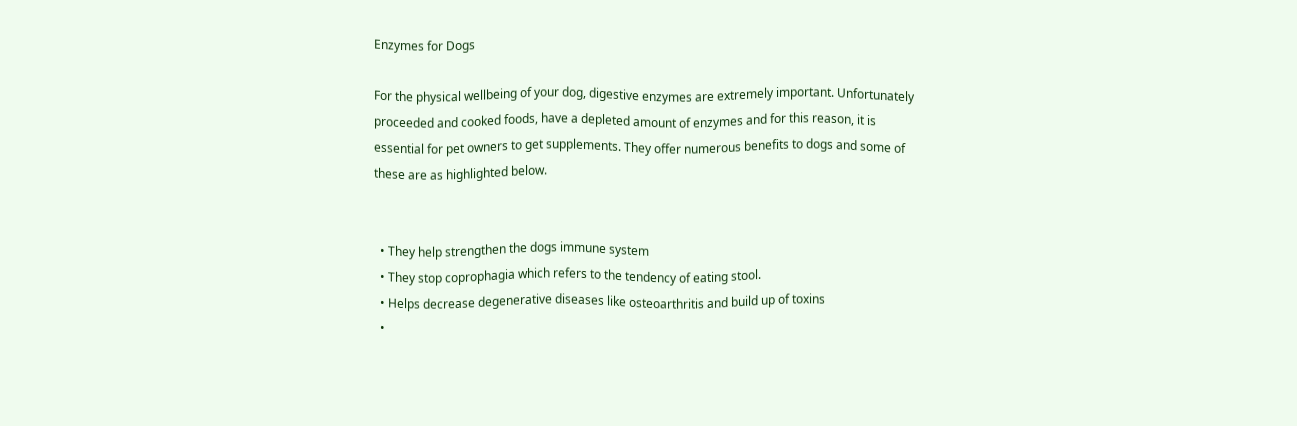Enzymes for Dogs

For the physical wellbeing of your dog, digestive enzymes are extremely important. Unfortunately proceeded and cooked foods, have a depleted amount of enzymes and for this reason, it is essential for pet owners to get supplements. They offer numerous benefits to dogs and some of these are as highlighted below.


  • They help strengthen the dogs immune system
  • They stop coprophagia which refers to the tendency of eating stool.
  • Helps decrease degenerative diseases like osteoarthritis and build up of toxins
  •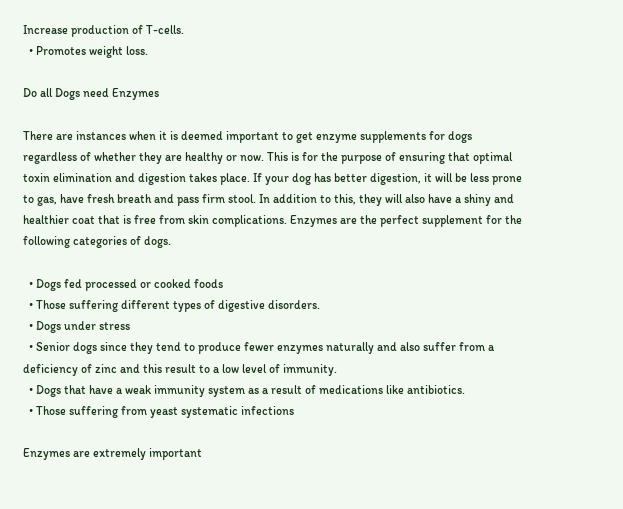Increase production of T-cells.
  • Promotes weight loss.

Do all Dogs need Enzymes

There are instances when it is deemed important to get enzyme supplements for dogs regardless of whether they are healthy or now. This is for the purpose of ensuring that optimal toxin elimination and digestion takes place. If your dog has better digestion, it will be less prone to gas, have fresh breath and pass firm stool. In addition to this, they will also have a shiny and healthier coat that is free from skin complications. Enzymes are the perfect supplement for the following categories of dogs.

  • Dogs fed processed or cooked foods
  • Those suffering different types of digestive disorders.
  • Dogs under stress
  • Senior dogs since they tend to produce fewer enzymes naturally and also suffer from a deficiency of zinc and this result to a low level of immunity.
  • Dogs that have a weak immunity system as a result of medications like antibiotics.
  • Those suffering from yeast systematic infections

Enzymes are extremely important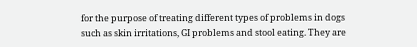for the purpose of treating different types of problems in dogs such as skin irritations, GI problems and stool eating. They are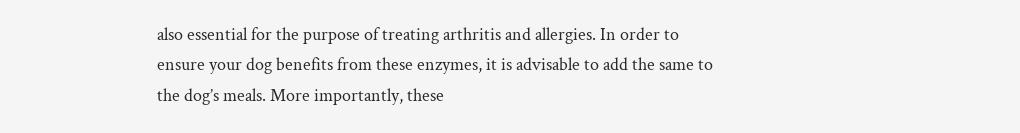also essential for the purpose of treating arthritis and allergies. In order to ensure your dog benefits from these enzymes, it is advisable to add the same to the dog’s meals. More importantly, these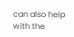can also help with the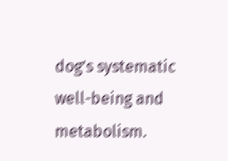dog’s systematic well-being and metabolism.